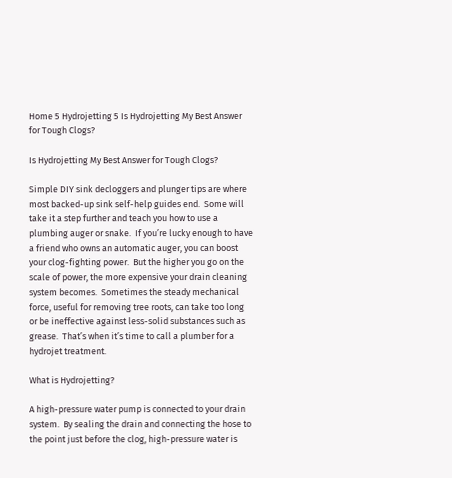Home 5 Hydrojetting 5 Is Hydrojetting My Best Answer for Tough Clogs?

Is Hydrojetting My Best Answer for Tough Clogs?

Simple DIY sink decloggers and plunger tips are where most backed-up sink self-help guides end.  Some will take it a step further and teach you how to use a plumbing auger or snake.  If you’re lucky enough to have a friend who owns an automatic auger, you can boost your clog-fighting power.  But the higher you go on the scale of power, the more expensive your drain cleaning system becomes.  Sometimes the steady mechanical force, useful for removing tree roots, can take too long or be ineffective against less-solid substances such as grease.  That’s when it’s time to call a plumber for a hydrojet treatment.

What is Hydrojetting?

A high-pressure water pump is connected to your drain system.  By sealing the drain and connecting the hose to the point just before the clog, high-pressure water is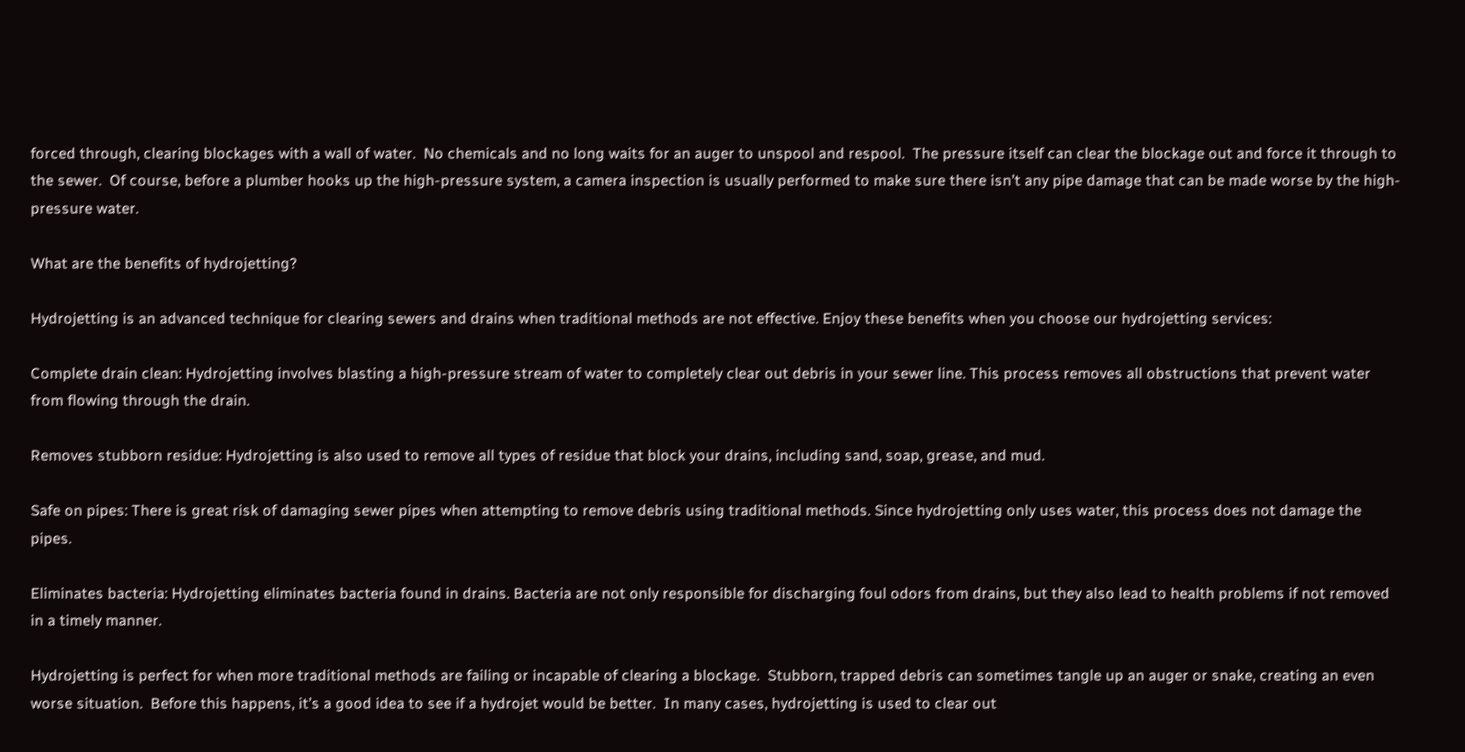forced through, clearing blockages with a wall of water.  No chemicals and no long waits for an auger to unspool and respool.  The pressure itself can clear the blockage out and force it through to the sewer.  Of course, before a plumber hooks up the high-pressure system, a camera inspection is usually performed to make sure there isn’t any pipe damage that can be made worse by the high-pressure water.

What are the benefits of hydrojetting?

Hydrojetting is an advanced technique for clearing sewers and drains when traditional methods are not effective. Enjoy these benefits when you choose our hydrojetting services:

Complete drain clean: Hydrojetting involves blasting a high-pressure stream of water to completely clear out debris in your sewer line. This process removes all obstructions that prevent water from flowing through the drain.

Removes stubborn residue: Hydrojetting is also used to remove all types of residue that block your drains, including sand, soap, grease, and mud.

Safe on pipes: There is great risk of damaging sewer pipes when attempting to remove debris using traditional methods. Since hydrojetting only uses water, this process does not damage the pipes.

Eliminates bacteria: Hydrojetting eliminates bacteria found in drains. Bacteria are not only responsible for discharging foul odors from drains, but they also lead to health problems if not removed in a timely manner.

Hydrojetting is perfect for when more traditional methods are failing or incapable of clearing a blockage.  Stubborn, trapped debris can sometimes tangle up an auger or snake, creating an even worse situation.  Before this happens, it’s a good idea to see if a hydrojet would be better.  In many cases, hydrojetting is used to clear out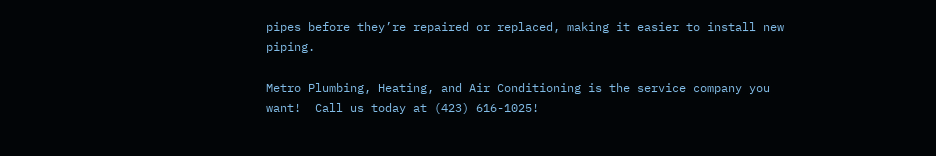pipes before they’re repaired or replaced, making it easier to install new piping.

Metro Plumbing, Heating, and Air Conditioning is the service company you want!  Call us today at (423) 616-1025!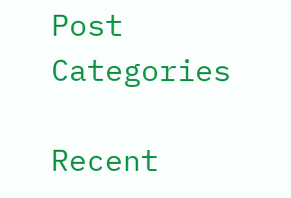Post Categories

Recent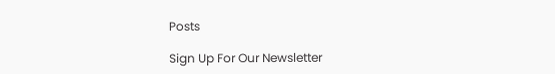Posts

Sign Up For Our Newsletter